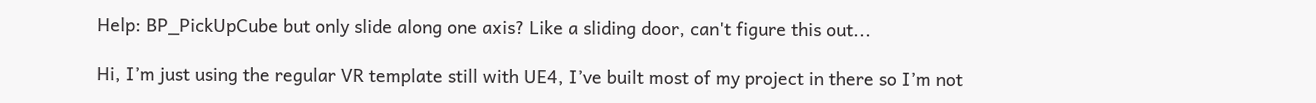Help: BP_PickUpCube but only slide along one axis? Like a sliding door, can't figure this out...

Hi, I’m just using the regular VR template still with UE4, I’ve built most of my project in there so I’m not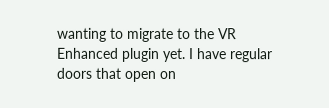wanting to migrate to the VR Enhanced plugin yet. I have regular doors that open on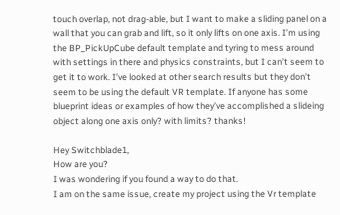touch overlap, not drag-able, but I want to make a sliding panel on a wall that you can grab and lift, so it only lifts on one axis. I’m using the BP_PickUpCube default template and tyring to mess around with settings in there and physics constraints, but I can’t seem to get it to work. I’ve looked at other search results but they don’t seem to be using the default VR template. If anyone has some blueprint ideas or examples of how they’ve accomplished a slideing object along one axis only? with limits? thanks!

Hey Switchblade1,
How are you?
I was wondering if you found a way to do that.
I am on the same issue, create my project using the Vr template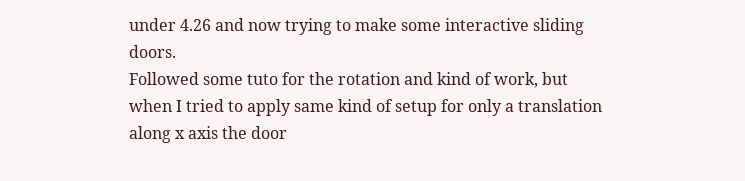under 4.26 and now trying to make some interactive sliding doors.
Followed some tuto for the rotation and kind of work, but when I tried to apply same kind of setup for only a translation along x axis the door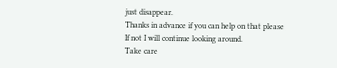just disappear.
Thanks in advance if you can help on that please
If not I will continue looking around.
Take care